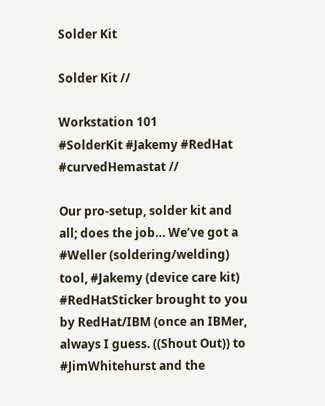Solder Kit

Solder Kit //

Workstation 101
#SolderKit #Jakemy #RedHat #curvedHemastat //

Our pro-setup, solder kit and all; does the job… We’ve got a #Weller (soldering/welding) tool, #Jakemy (device care kit) #RedHatSticker brought to you by RedHat/IBM (once an IBMer, always I guess. ((Shout Out)) to #JimWhitehurst and the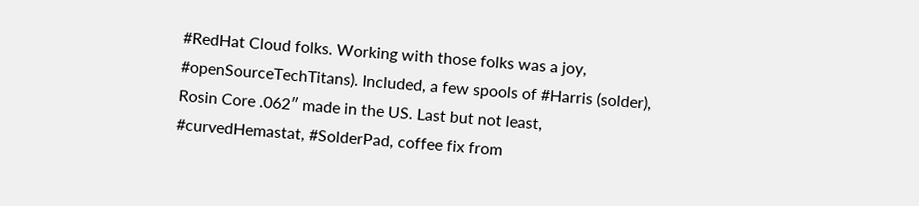#RedHat Cloud folks. Working with those folks was a joy, #openSourceTechTitans). Included, a few spools of #Harris (solder), Rosin Core .062″ made in the US. Last but not least, #curvedHemastat, #SolderPad, coffee fix from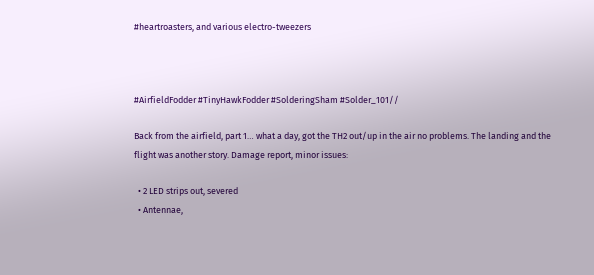#heartroasters, and various electro-tweezers



#AirfieldFodder #TinyHawkFodder #SolderingSham #Solder_101//

Back from the airfield, part 1… what a day, got the TH2 out/up in the air no problems. The landing and the flight was another story. Damage report, minor issues:

  • 2 LED strips out, severed
  • Antennae,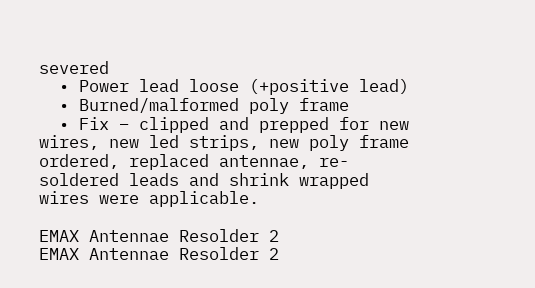severed
  • Power lead loose (+positive lead)
  • Burned/malformed poly frame
  • Fix – clipped and prepped for new wires, new led strips, new poly frame ordered, replaced antennae, re-soldered leads and shrink wrapped wires were applicable.

EMAX Antennae Resolder 2
EMAX Antennae Resolder 2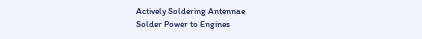Actively Soldering Antennae
Solder Power to Engines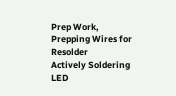Prep Work, Prepping Wires for Resolder
Actively Soldering
LED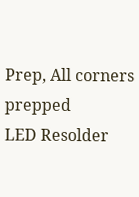Prep, All corners prepped
LED Resolder